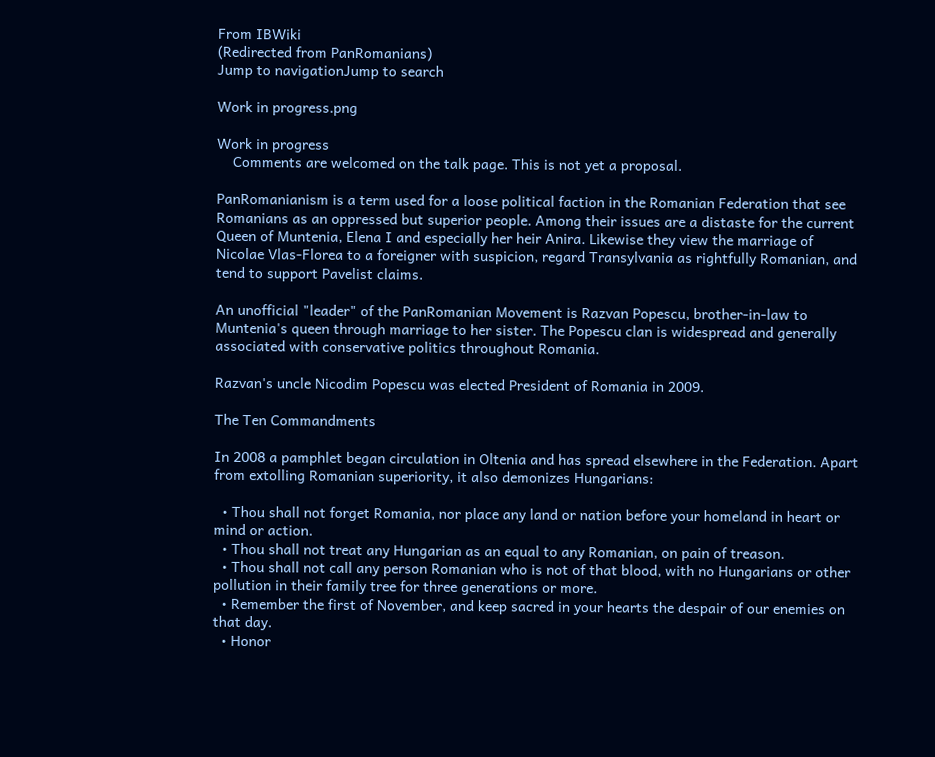From IBWiki
(Redirected from PanRomanians)
Jump to navigationJump to search

Work in progress.png

Work in progress
    Comments are welcomed on the talk page. This is not yet a proposal.

PanRomanianism is a term used for a loose political faction in the Romanian Federation that see Romanians as an oppressed but superior people. Among their issues are a distaste for the current Queen of Muntenia, Elena I and especially her heir Anira. Likewise they view the marriage of Nicolae Vlas-Florea to a foreigner with suspicion, regard Transylvania as rightfully Romanian, and tend to support Pavelist claims.

An unofficial "leader" of the PanRomanian Movement is Razvan Popescu, brother-in-law to Muntenia's queen through marriage to her sister. The Popescu clan is widespread and generally associated with conservative politics throughout Romania.

Razvan's uncle Nicodim Popescu was elected President of Romania in 2009.

The Ten Commandments

In 2008 a pamphlet began circulation in Oltenia and has spread elsewhere in the Federation. Apart from extolling Romanian superiority, it also demonizes Hungarians:

  • Thou shall not forget Romania, nor place any land or nation before your homeland in heart or mind or action.
  • Thou shall not treat any Hungarian as an equal to any Romanian, on pain of treason.
  • Thou shall not call any person Romanian who is not of that blood, with no Hungarians or other pollution in their family tree for three generations or more.
  • Remember the first of November, and keep sacred in your hearts the despair of our enemies on that day.
  • Honor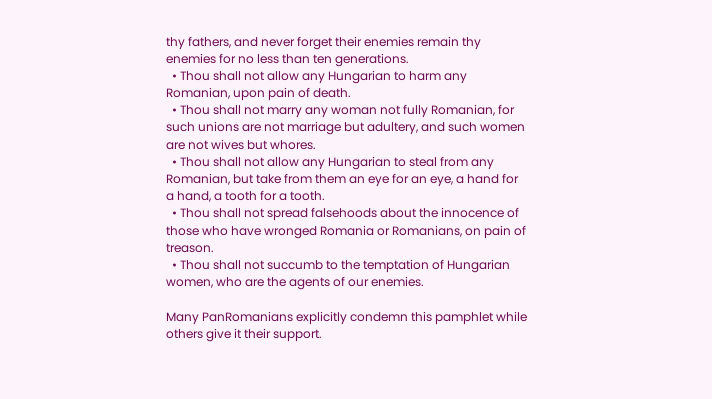thy fathers, and never forget their enemies remain thy enemies for no less than ten generations.
  • Thou shall not allow any Hungarian to harm any Romanian, upon pain of death.
  • Thou shall not marry any woman not fully Romanian, for such unions are not marriage but adultery, and such women are not wives but whores.
  • Thou shall not allow any Hungarian to steal from any Romanian, but take from them an eye for an eye, a hand for a hand, a tooth for a tooth.
  • Thou shall not spread falsehoods about the innocence of those who have wronged Romania or Romanians, on pain of treason.
  • Thou shall not succumb to the temptation of Hungarian women, who are the agents of our enemies.

Many PanRomanians explicitly condemn this pamphlet while others give it their support.